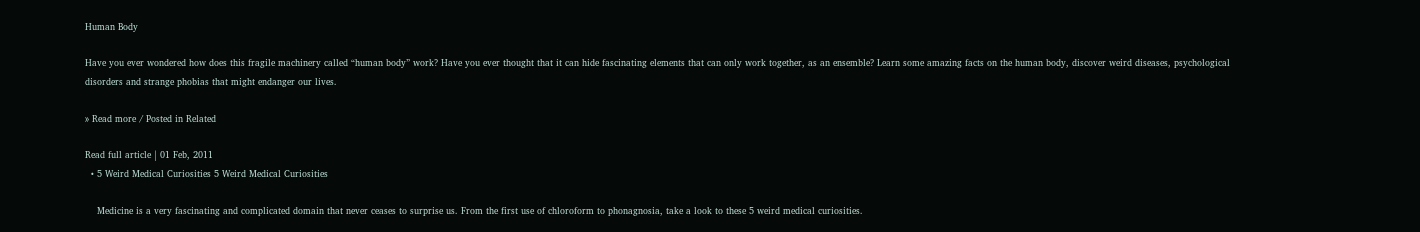Human Body

Have you ever wondered how does this fragile machinery called “human body” work? Have you ever thought that it can hide fascinating elements that can only work together, as an ensemble? Learn some amazing facts on the human body, discover weird diseases, psychological disorders and strange phobias that might endanger our lives.

» Read more / Posted in Related

Read full article | 01 Feb, 2011
  • 5 Weird Medical Curiosities 5 Weird Medical Curiosities

    Medicine is a very fascinating and complicated domain that never ceases to surprise us. From the first use of chloroform to phonagnosia, take a look to these 5 weird medical curiosities.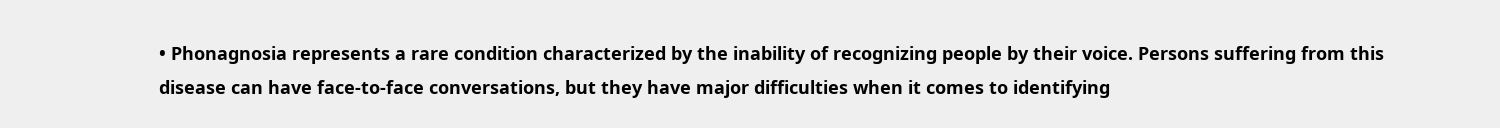• Phonagnosia represents a rare condition characterized by the inability of recognizing people by their voice. Persons suffering from this disease can have face-to-face conversations, but they have major difficulties when it comes to identifying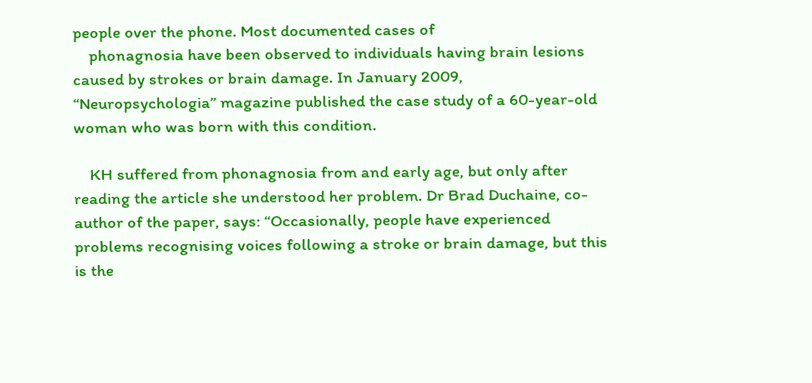people over the phone. Most documented cases of
    phonagnosia have been observed to individuals having brain lesions caused by strokes or brain damage. In January 2009, “Neuropsychologia” magazine published the case study of a 60-year-old woman who was born with this condition.

    KH suffered from phonagnosia from and early age, but only after reading the article she understood her problem. Dr Brad Duchaine, co-author of the paper, says: “Occasionally, people have experienced problems recognising voices following a stroke or brain damage, but this is the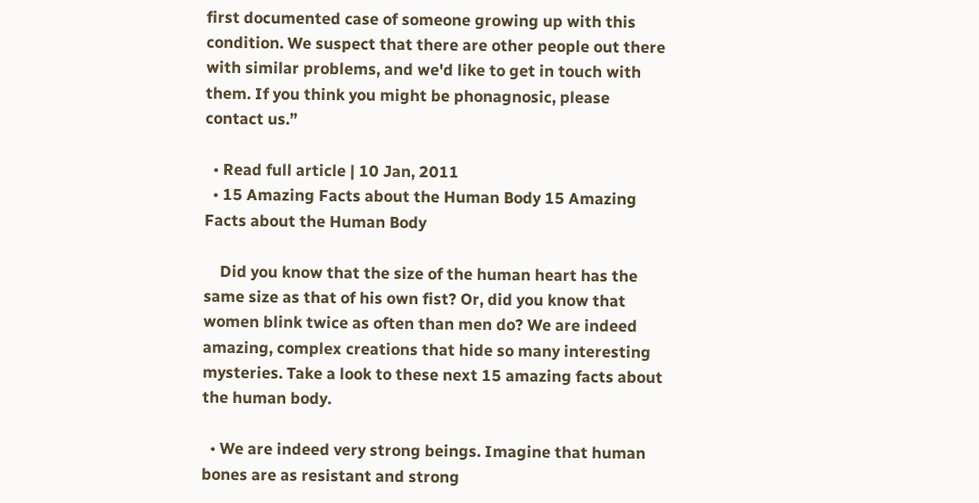first documented case of someone growing up with this condition. We suspect that there are other people out there with similar problems, and we'd like to get in touch with them. If you think you might be phonagnosic, please contact us.”

  • Read full article | 10 Jan, 2011
  • 15 Amazing Facts about the Human Body 15 Amazing Facts about the Human Body

    Did you know that the size of the human heart has the same size as that of his own fist? Or, did you know that women blink twice as often than men do? We are indeed amazing, complex creations that hide so many interesting mysteries. Take a look to these next 15 amazing facts about the human body.

  • We are indeed very strong beings. Imagine that human bones are as resistant and strong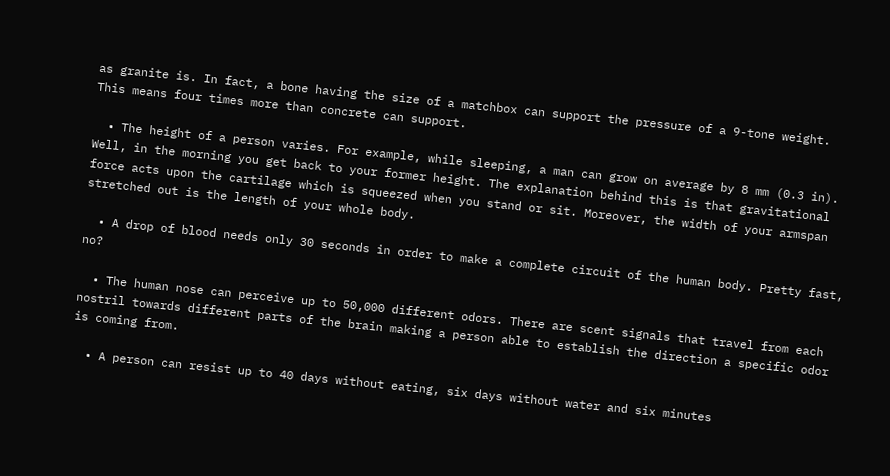as granite is. In fact, a bone having the size of a matchbox can support the pressure of a 9-tone weight. This means four times more than concrete can support.

  • The height of a person varies. For example, while sleeping, a man can grow on average by 8 mm (0.3 in). Well, in the morning you get back to your former height. The explanation behind this is that gravitational force acts upon the cartilage which is squeezed when you stand or sit. Moreover, the width of your armspan stretched out is the length of your whole body.

  • A drop of blood needs only 30 seconds in order to make a complete circuit of the human body. Pretty fast, no?

  • The human nose can perceive up to 50,000 different odors. There are scent signals that travel from each nostril towards different parts of the brain making a person able to establish the direction a specific odor is coming from.

  • A person can resist up to 40 days without eating, six days without water and six minutes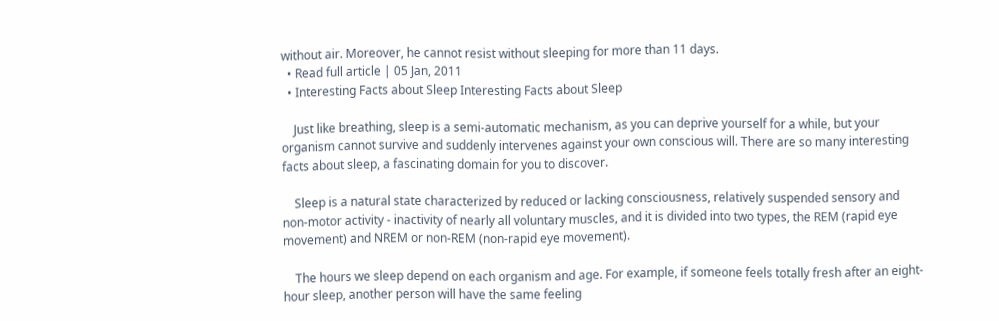without air. Moreover, he cannot resist without sleeping for more than 11 days.
  • Read full article | 05 Jan, 2011
  • Interesting Facts about Sleep Interesting Facts about Sleep

    Just like breathing, sleep is a semi-automatic mechanism, as you can deprive yourself for a while, but your organism cannot survive and suddenly intervenes against your own conscious will. There are so many interesting facts about sleep, a fascinating domain for you to discover.

    Sleep is a natural state characterized by reduced or lacking consciousness, relatively suspended sensory and non-motor activity - inactivity of nearly all voluntary muscles, and it is divided into two types, the REM (rapid eye movement) and NREM or non-REM (non-rapid eye movement).

    The hours we sleep depend on each organism and age. For example, if someone feels totally fresh after an eight-hour sleep, another person will have the same feeling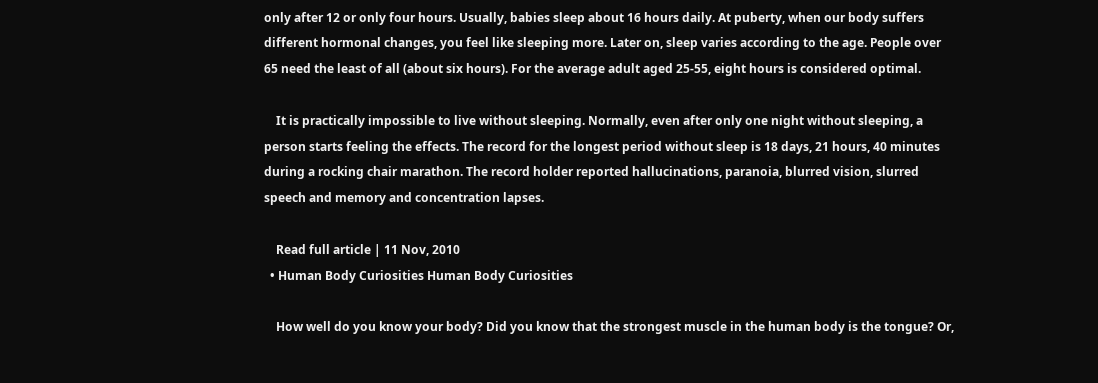only after 12 or only four hours. Usually, babies sleep about 16 hours daily. At puberty, when our body suffers different hormonal changes, you feel like sleeping more. Later on, sleep varies according to the age. People over 65 need the least of all (about six hours). For the average adult aged 25-55, eight hours is considered optimal.

    It is practically impossible to live without sleeping. Normally, even after only one night without sleeping, a person starts feeling the effects. The record for the longest period without sleep is 18 days, 21 hours, 40 minutes during a rocking chair marathon. The record holder reported hallucinations, paranoia, blurred vision, slurred speech and memory and concentration lapses.

    Read full article | 11 Nov, 2010
  • Human Body Curiosities Human Body Curiosities

    How well do you know your body? Did you know that the strongest muscle in the human body is the tongue? Or,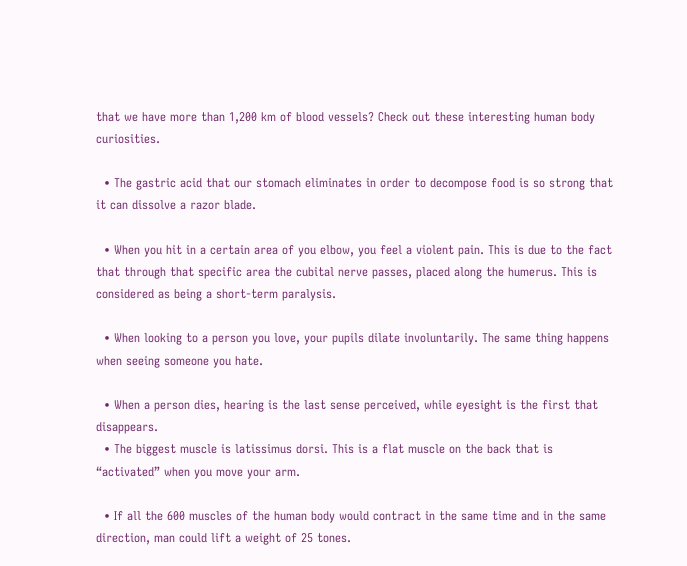that we have more than 1,200 km of blood vessels? Check out these interesting human body curiosities.

  • The gastric acid that our stomach eliminates in order to decompose food is so strong that it can dissolve a razor blade.

  • When you hit in a certain area of you elbow, you feel a violent pain. This is due to the fact that through that specific area the cubital nerve passes, placed along the humerus. This is considered as being a short-term paralysis.

  • When looking to a person you love, your pupils dilate involuntarily. The same thing happens when seeing someone you hate.

  • When a person dies, hearing is the last sense perceived, while eyesight is the first that disappears.
  • The biggest muscle is latissimus dorsi. This is a flat muscle on the back that is “activated” when you move your arm.

  • If all the 600 muscles of the human body would contract in the same time and in the same direction, man could lift a weight of 25 tones.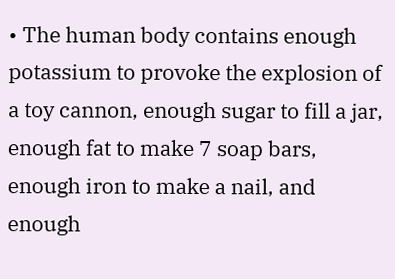• The human body contains enough potassium to provoke the explosion of a toy cannon, enough sugar to fill a jar, enough fat to make 7 soap bars, enough iron to make a nail, and enough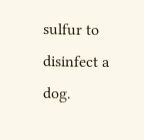sulfur to disinfect a dog.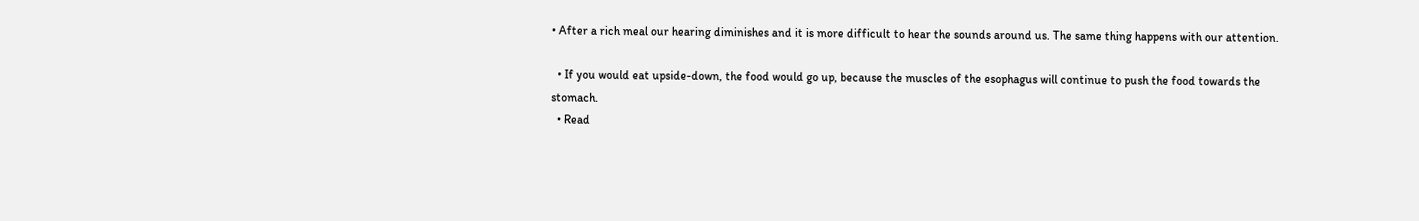• After a rich meal our hearing diminishes and it is more difficult to hear the sounds around us. The same thing happens with our attention.

  • If you would eat upside-down, the food would go up, because the muscles of the esophagus will continue to push the food towards the stomach.
  • Read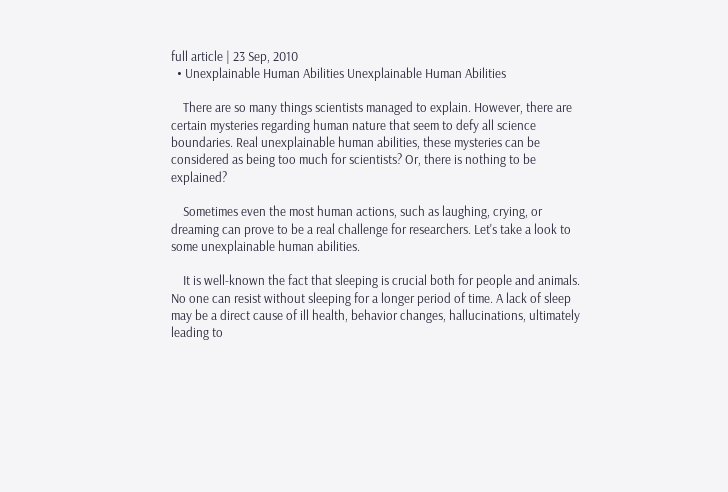full article | 23 Sep, 2010
  • Unexplainable Human Abilities Unexplainable Human Abilities

    There are so many things scientists managed to explain. However, there are certain mysteries regarding human nature that seem to defy all science boundaries. Real unexplainable human abilities, these mysteries can be considered as being too much for scientists? Or, there is nothing to be explained?

    Sometimes even the most human actions, such as laughing, crying, or dreaming can prove to be a real challenge for researchers. Let's take a look to some unexplainable human abilities.

    It is well-known the fact that sleeping is crucial both for people and animals. No one can resist without sleeping for a longer period of time. A lack of sleep may be a direct cause of ill health, behavior changes, hallucinations, ultimately leading to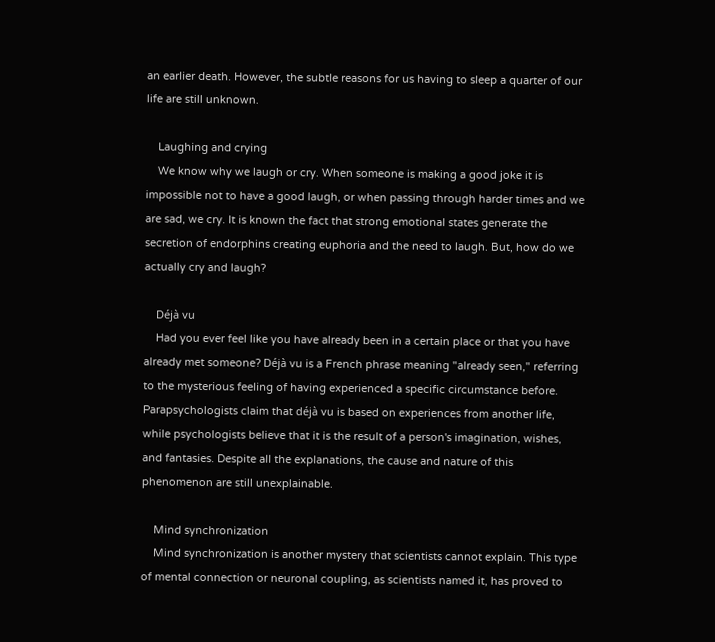an earlier death. However, the subtle reasons for us having to sleep a quarter of our life are still unknown.

    Laughing and crying
    We know why we laugh or cry. When someone is making a good joke it is impossible not to have a good laugh, or when passing through harder times and we are sad, we cry. It is known the fact that strong emotional states generate the secretion of endorphins creating euphoria and the need to laugh. But, how do we actually cry and laugh?

    Déjà vu
    Had you ever feel like you have already been in a certain place or that you have already met someone? Déjà vu is a French phrase meaning "already seen," referring to the mysterious feeling of having experienced a specific circumstance before. Parapsychologists claim that déjà vu is based on experiences from another life, while psychologists believe that it is the result of a person's imagination, wishes, and fantasies. Despite all the explanations, the cause and nature of this phenomenon are still unexplainable.

    Mind synchronization
    Mind synchronization is another mystery that scientists cannot explain. This type of mental connection or neuronal coupling, as scientists named it, has proved to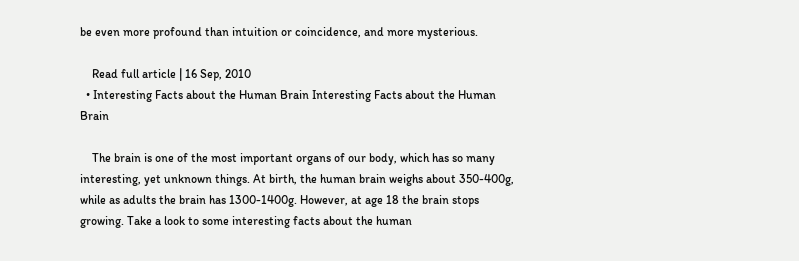be even more profound than intuition or coincidence, and more mysterious.

    Read full article | 16 Sep, 2010
  • Interesting Facts about the Human Brain Interesting Facts about the Human Brain

    The brain is one of the most important organs of our body, which has so many interesting, yet unknown things. At birth, the human brain weighs about 350-400g, while as adults the brain has 1300-1400g. However, at age 18 the brain stops growing. Take a look to some interesting facts about the human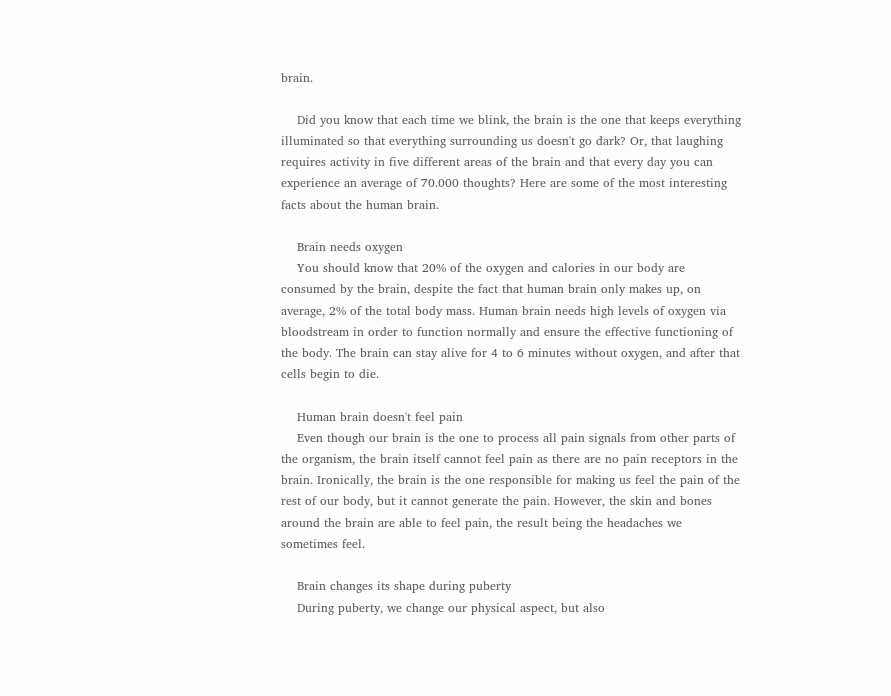brain.

    Did you know that each time we blink, the brain is the one that keeps everything illuminated so that everything surrounding us doesn't go dark? Or, that laughing requires activity in five different areas of the brain and that every day you can experience an average of 70.000 thoughts? Here are some of the most interesting facts about the human brain.

    Brain needs oxygen
    You should know that 20% of the oxygen and calories in our body are consumed by the brain, despite the fact that human brain only makes up, on average, 2% of the total body mass. Human brain needs high levels of oxygen via bloodstream in order to function normally and ensure the effective functioning of the body. The brain can stay alive for 4 to 6 minutes without oxygen, and after that cells begin to die.

    Human brain doesn't feel pain
    Even though our brain is the one to process all pain signals from other parts of the organism, the brain itself cannot feel pain as there are no pain receptors in the brain. Ironically, the brain is the one responsible for making us feel the pain of the rest of our body, but it cannot generate the pain. However, the skin and bones around the brain are able to feel pain, the result being the headaches we sometimes feel.

    Brain changes its shape during puberty
    During puberty, we change our physical aspect, but also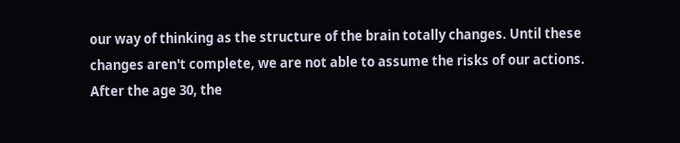our way of thinking as the structure of the brain totally changes. Until these changes aren't complete, we are not able to assume the risks of our actions. After the age 30, the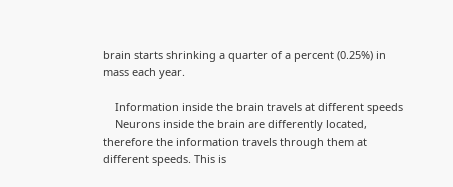brain starts shrinking a quarter of a percent (0.25%) in mass each year.

    Information inside the brain travels at different speeds
    Neurons inside the brain are differently located, therefore the information travels through them at different speeds. This is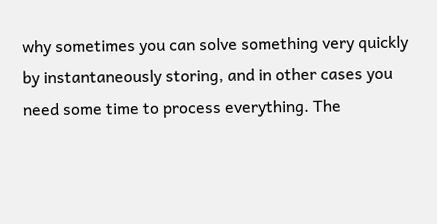why sometimes you can solve something very quickly by instantaneously storing, and in other cases you need some time to process everything. The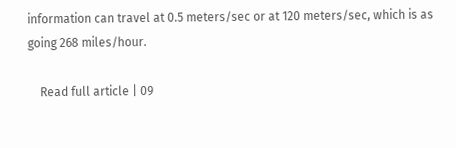information can travel at 0.5 meters/sec or at 120 meters/sec, which is as going 268 miles/hour.

    Read full article | 09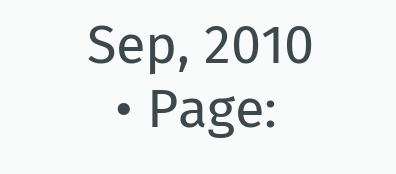Sep, 2010
  • Page: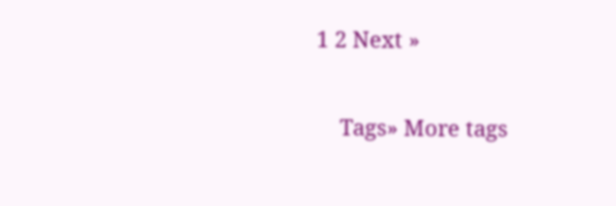1 2 Next »

    Tags» More tags